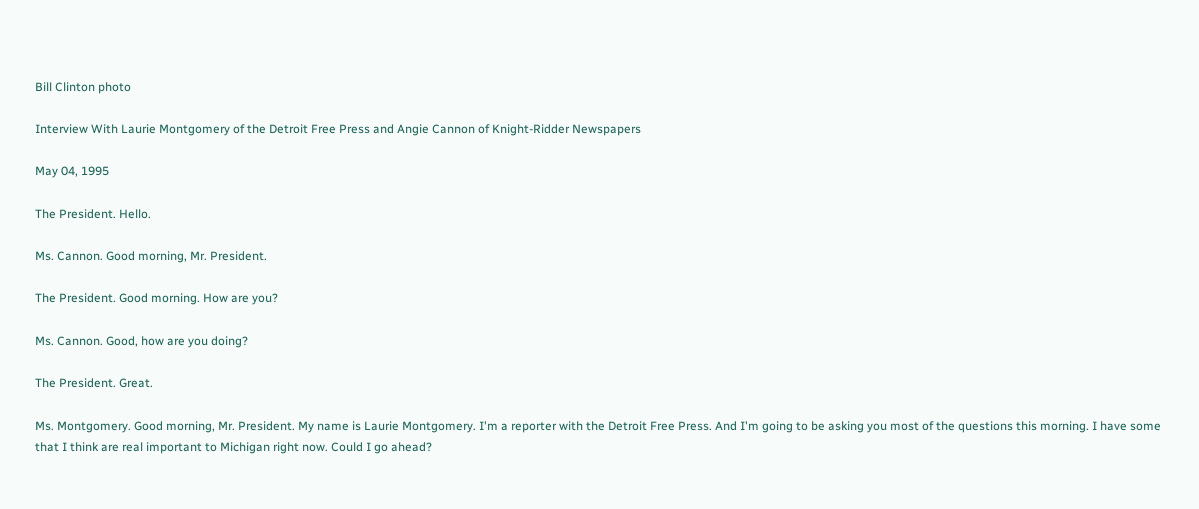Bill Clinton photo

Interview With Laurie Montgomery of the Detroit Free Press and Angie Cannon of Knight-Ridder Newspapers

May 04, 1995

The President. Hello.

Ms. Cannon. Good morning, Mr. President.

The President. Good morning. How are you?

Ms. Cannon. Good, how are you doing?

The President. Great.

Ms. Montgomery. Good morning, Mr. President. My name is Laurie Montgomery. I'm a reporter with the Detroit Free Press. And I'm going to be asking you most of the questions this morning. I have some that I think are real important to Michigan right now. Could I go ahead?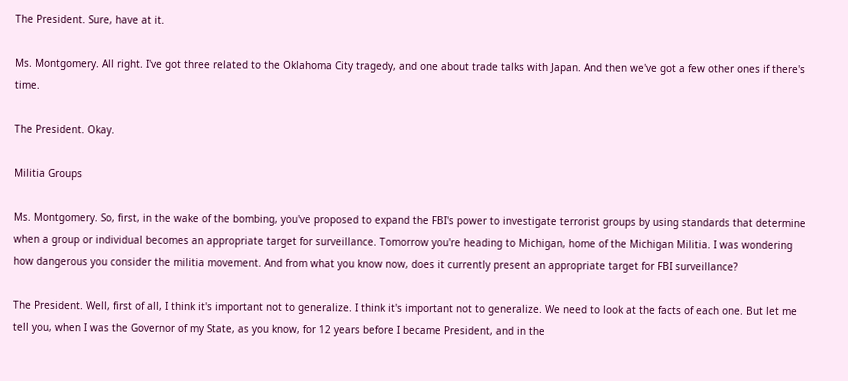The President. Sure, have at it.

Ms. Montgomery. All right. I've got three related to the Oklahoma City tragedy, and one about trade talks with Japan. And then we've got a few other ones if there's time.

The President. Okay.

Militia Groups

Ms. Montgomery. So, first, in the wake of the bombing, you've proposed to expand the FBI's power to investigate terrorist groups by using standards that determine when a group or individual becomes an appropriate target for surveillance. Tomorrow you're heading to Michigan, home of the Michigan Militia. I was wondering how dangerous you consider the militia movement. And from what you know now, does it currently present an appropriate target for FBI surveillance?

The President. Well, first of all, I think it's important not to generalize. I think it's important not to generalize. We need to look at the facts of each one. But let me tell you, when I was the Governor of my State, as you know, for 12 years before I became President, and in the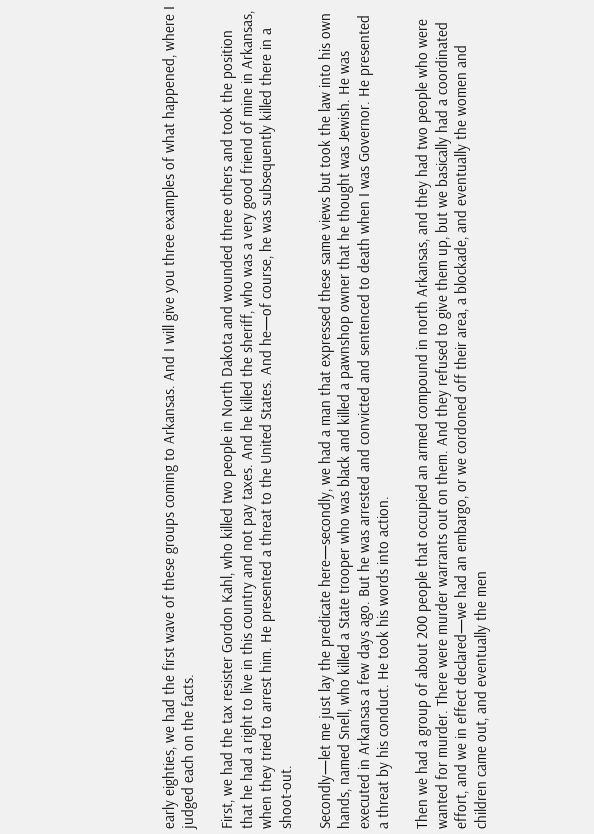early eighties, we had the first wave of these groups coming to Arkansas. And I will give you three examples of what happened, where I judged each on the facts.

First, we had the tax resister Gordon Kahl, who killed two people in North Dakota and wounded three others and took the position that he had a right to live in this country and not pay taxes. And he killed the sheriff, who was a very good friend of mine in Arkansas, when they tried to arrest him. He presented a threat to the United States. And he—of course, he was subsequently killed there in a shoot-out.

Secondly—let me just lay the predicate here—secondly, we had a man that expressed these same views but took the law into his own hands, named Snell, who killed a State trooper who was black and killed a pawnshop owner that he thought was Jewish. He was executed in Arkansas a few days ago. But he was arrested and convicted and sentenced to death when I was Governor. He presented a threat by his conduct. He took his words into action.

Then we had a group of about 200 people that occupied an armed compound in north Arkansas, and they had two people who were wanted for murder. There were murder warrants out on them. And they refused to give them up, but we basically had a coordinated effort, and we in effect declared—we had an embargo, or we cordoned off their area, a blockade, and eventually the women and children came out, and eventually the men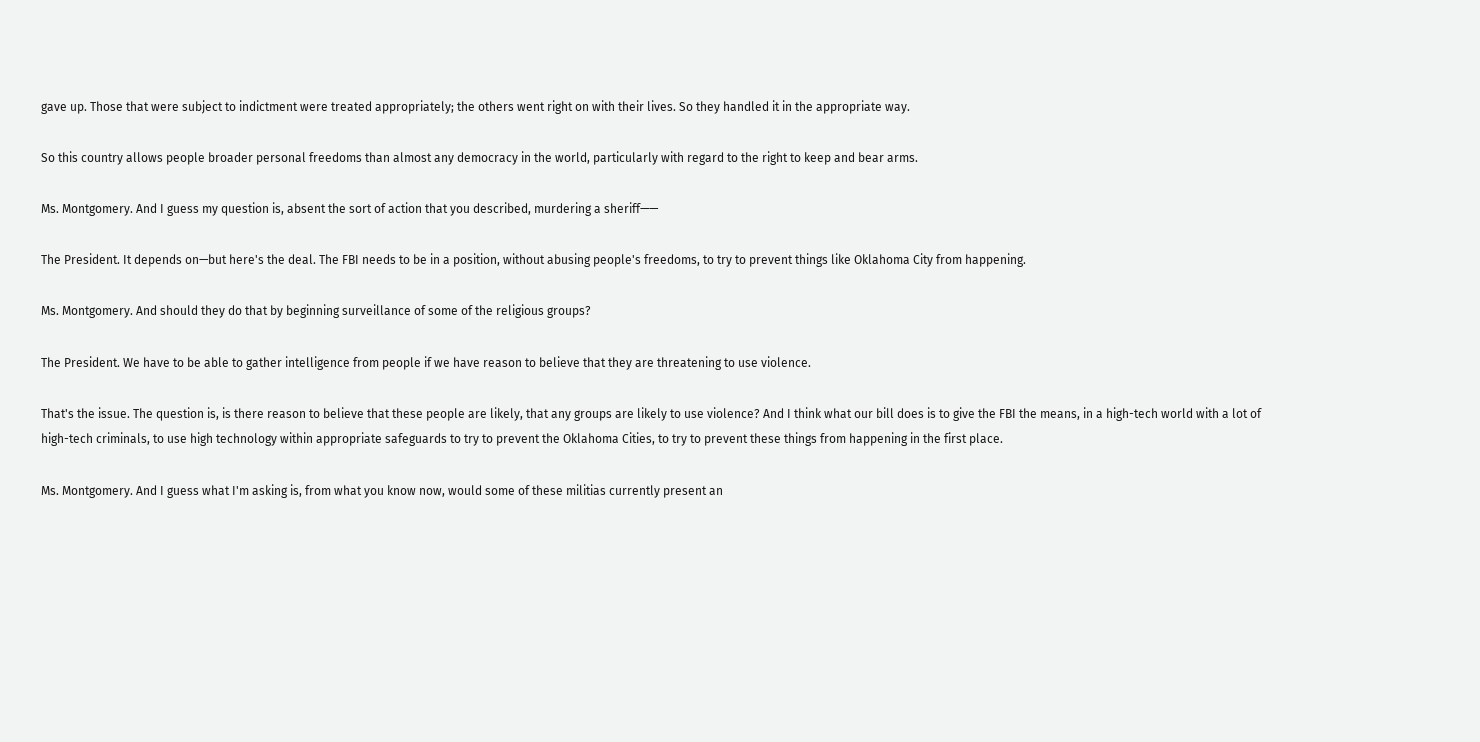gave up. Those that were subject to indictment were treated appropriately; the others went right on with their lives. So they handled it in the appropriate way.

So this country allows people broader personal freedoms than almost any democracy in the world, particularly with regard to the right to keep and bear arms.

Ms. Montgomery. And I guess my question is, absent the sort of action that you described, murdering a sheriff——

The President. It depends on—but here's the deal. The FBI needs to be in a position, without abusing people's freedoms, to try to prevent things like Oklahoma City from happening.

Ms. Montgomery. And should they do that by beginning surveillance of some of the religious groups?

The President. We have to be able to gather intelligence from people if we have reason to believe that they are threatening to use violence.

That's the issue. The question is, is there reason to believe that these people are likely, that any groups are likely to use violence? And I think what our bill does is to give the FBI the means, in a high-tech world with a lot of high-tech criminals, to use high technology within appropriate safeguards to try to prevent the Oklahoma Cities, to try to prevent these things from happening in the first place.

Ms. Montgomery. And I guess what I'm asking is, from what you know now, would some of these militias currently present an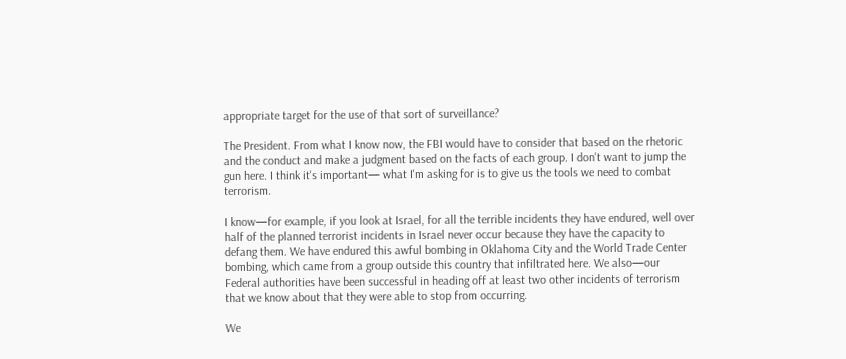appropriate target for the use of that sort of surveillance?

The President. From what I know now, the FBI would have to consider that based on the rhetoric and the conduct and make a judgment based on the facts of each group. I don't want to jump the gun here. I think it's important— what I'm asking for is to give us the tools we need to combat terrorism.

I know—for example, if you look at Israel, for all the terrible incidents they have endured, well over half of the planned terrorist incidents in Israel never occur because they have the capacity to defang them. We have endured this awful bombing in Oklahoma City and the World Trade Center bombing, which came from a group outside this country that infiltrated here. We also—our Federal authorities have been successful in heading off at least two other incidents of terrorism that we know about that they were able to stop from occurring.

We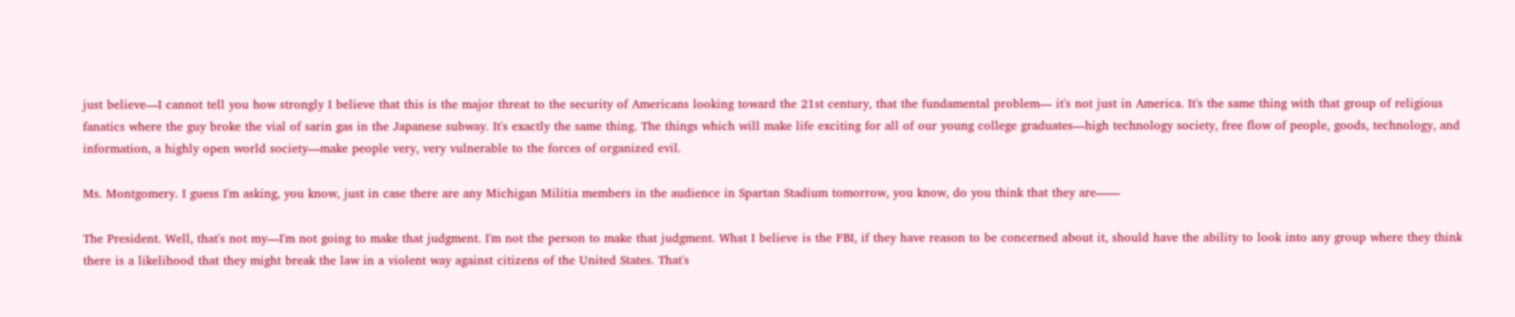just believe—I cannot tell you how strongly I believe that this is the major threat to the security of Americans looking toward the 21st century, that the fundamental problem— it's not just in America. It's the same thing with that group of religious fanatics where the guy broke the vial of sarin gas in the Japanese subway. It's exactly the same thing. The things which will make life exciting for all of our young college graduates—high technology society, free flow of people, goods, technology, and information, a highly open world society—make people very, very vulnerable to the forces of organized evil.

Ms. Montgomery. I guess I'm asking, you know, just in case there are any Michigan Militia members in the audience in Spartan Stadium tomorrow, you know, do you think that they are——

The President. Well, that's not my—I'm not going to make that judgment. I'm not the person to make that judgment. What I believe is the FBI, if they have reason to be concerned about it, should have the ability to look into any group where they think there is a likelihood that they might break the law in a violent way against citizens of the United States. That's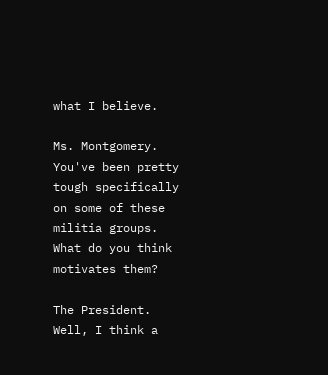what I believe.

Ms. Montgomery. You've been pretty tough specifically on some of these militia groups. What do you think motivates them?

The President. Well, I think a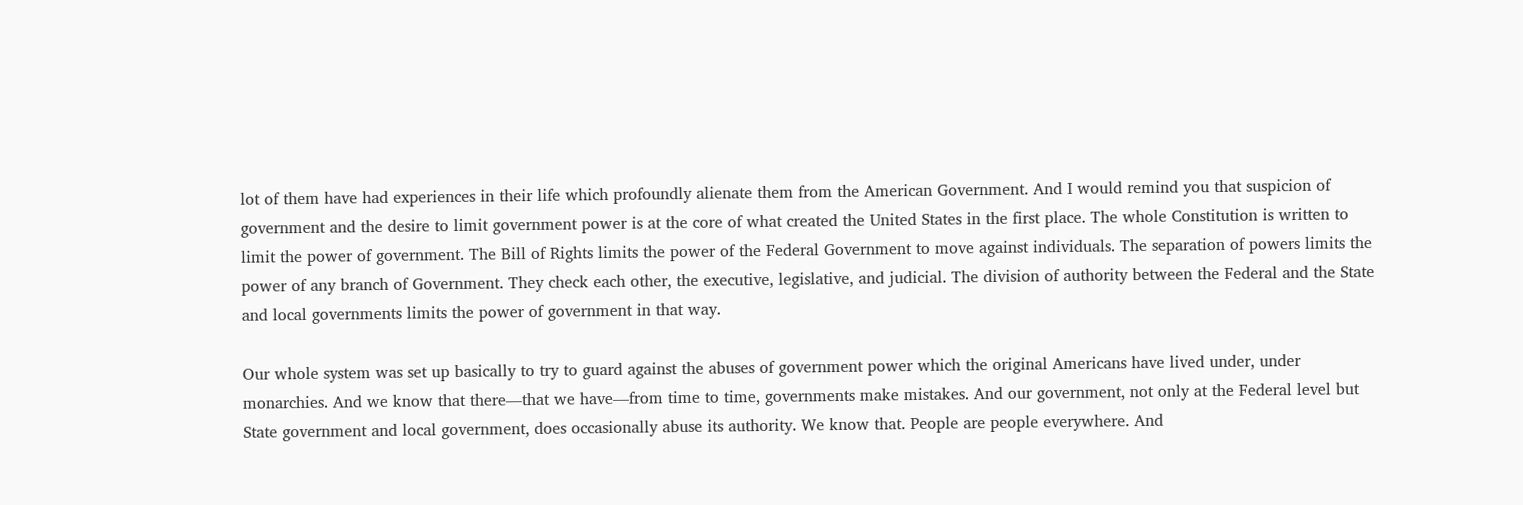lot of them have had experiences in their life which profoundly alienate them from the American Government. And I would remind you that suspicion of government and the desire to limit government power is at the core of what created the United States in the first place. The whole Constitution is written to limit the power of government. The Bill of Rights limits the power of the Federal Government to move against individuals. The separation of powers limits the power of any branch of Government. They check each other, the executive, legislative, and judicial. The division of authority between the Federal and the State and local governments limits the power of government in that way.

Our whole system was set up basically to try to guard against the abuses of government power which the original Americans have lived under, under monarchies. And we know that there—that we have—from time to time, governments make mistakes. And our government, not only at the Federal level but State government and local government, does occasionally abuse its authority. We know that. People are people everywhere. And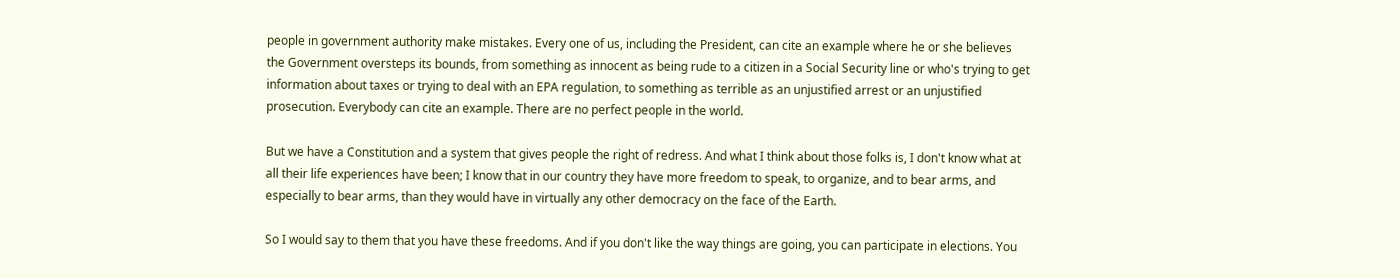people in government authority make mistakes. Every one of us, including the President, can cite an example where he or she believes the Government oversteps its bounds, from something as innocent as being rude to a citizen in a Social Security line or who's trying to get information about taxes or trying to deal with an EPA regulation, to something as terrible as an unjustified arrest or an unjustified prosecution. Everybody can cite an example. There are no perfect people in the world.

But we have a Constitution and a system that gives people the right of redress. And what I think about those folks is, I don't know what at all their life experiences have been; I know that in our country they have more freedom to speak, to organize, and to bear arms, and especially to bear arms, than they would have in virtually any other democracy on the face of the Earth.

So I would say to them that you have these freedoms. And if you don't like the way things are going, you can participate in elections. You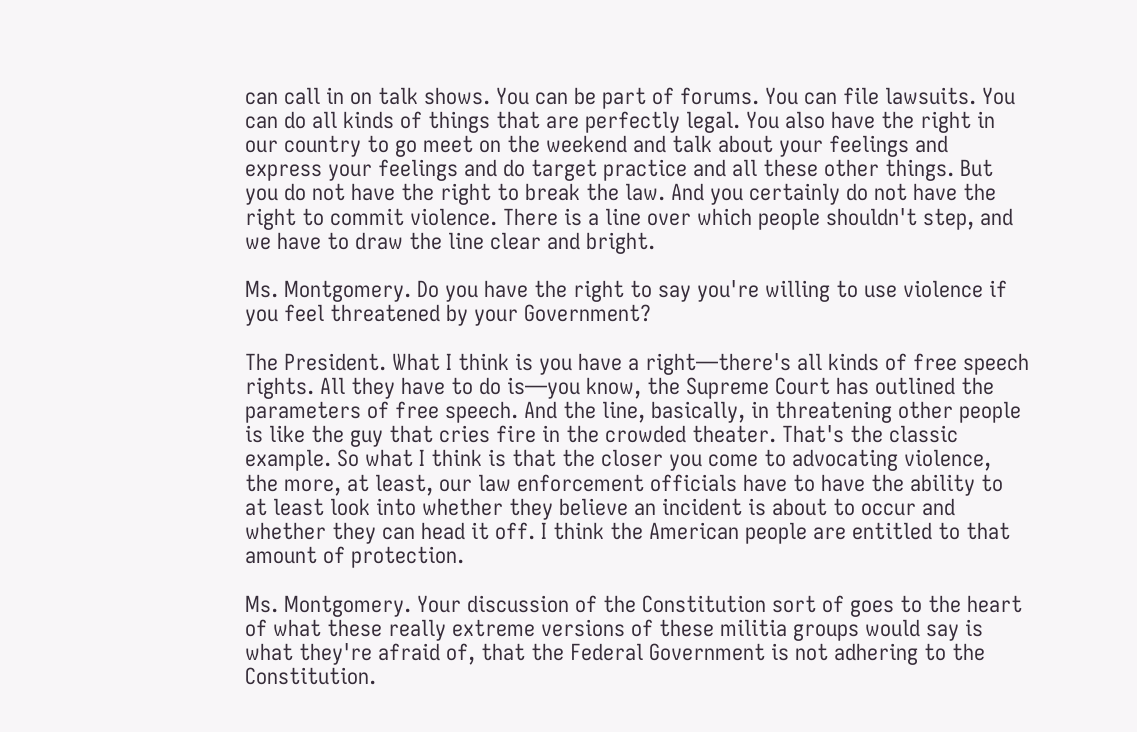can call in on talk shows. You can be part of forums. You can file lawsuits. You can do all kinds of things that are perfectly legal. You also have the right in our country to go meet on the weekend and talk about your feelings and express your feelings and do target practice and all these other things. But you do not have the right to break the law. And you certainly do not have the right to commit violence. There is a line over which people shouldn't step, and we have to draw the line clear and bright.

Ms. Montgomery. Do you have the right to say you're willing to use violence if you feel threatened by your Government?

The President. What I think is you have a right—there's all kinds of free speech rights. All they have to do is—you know, the Supreme Court has outlined the parameters of free speech. And the line, basically, in threatening other people is like the guy that cries fire in the crowded theater. That's the classic example. So what I think is that the closer you come to advocating violence, the more, at least, our law enforcement officials have to have the ability to at least look into whether they believe an incident is about to occur and whether they can head it off. I think the American people are entitled to that amount of protection.

Ms. Montgomery. Your discussion of the Constitution sort of goes to the heart of what these really extreme versions of these militia groups would say is what they're afraid of, that the Federal Government is not adhering to the Constitution.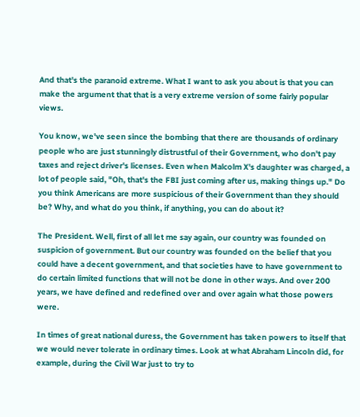And that's the paranoid extreme. What I want to ask you about is that you can make the argument that that is a very extreme version of some fairly popular views.

You know, we've seen since the bombing that there are thousands of ordinary people who are just stunningly distrustful of their Government, who don't pay taxes and reject driver's licenses. Even when Malcolm X's daughter was charged, a lot of people said, "Oh, that's the FBI just coming after us, making things up." Do you think Americans are more suspicious of their Government than they should be? Why, and what do you think, if anything, you can do about it?

The President. Well, first of all let me say again, our country was founded on suspicion of government. But our country was founded on the belief that you could have a decent government, and that societies have to have government to do certain limited functions that will not be done in other ways. And over 200 years, we have defined and redefined over and over again what those powers were.

In times of great national duress, the Government has taken powers to itself that we would never tolerate in ordinary times. Look at what Abraham Lincoln did, for example, during the Civil War just to try to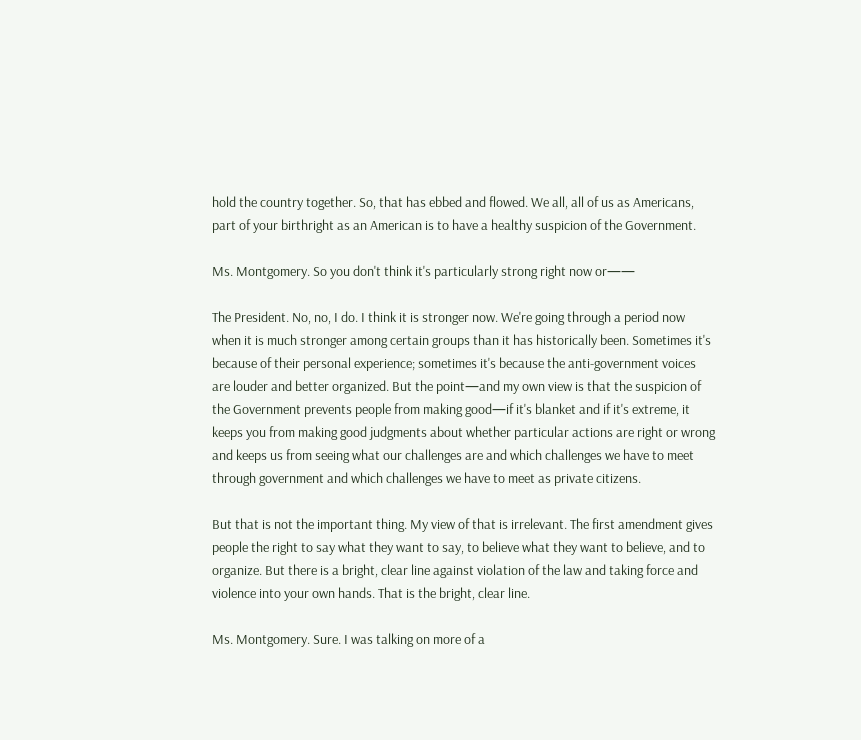hold the country together. So, that has ebbed and flowed. We all, all of us as Americans, part of your birthright as an American is to have a healthy suspicion of the Government.

Ms. Montgomery. So you don't think it's particularly strong right now or——

The President. No, no, I do. I think it is stronger now. We're going through a period now when it is much stronger among certain groups than it has historically been. Sometimes it's because of their personal experience; sometimes it's because the anti-government voices are louder and better organized. But the point—and my own view is that the suspicion of the Government prevents people from making good—if it's blanket and if it's extreme, it keeps you from making good judgments about whether particular actions are right or wrong and keeps us from seeing what our challenges are and which challenges we have to meet through government and which challenges we have to meet as private citizens.

But that is not the important thing. My view of that is irrelevant. The first amendment gives people the right to say what they want to say, to believe what they want to believe, and to organize. But there is a bright, clear line against violation of the law and taking force and violence into your own hands. That is the bright, clear line.

Ms. Montgomery. Sure. I was talking on more of a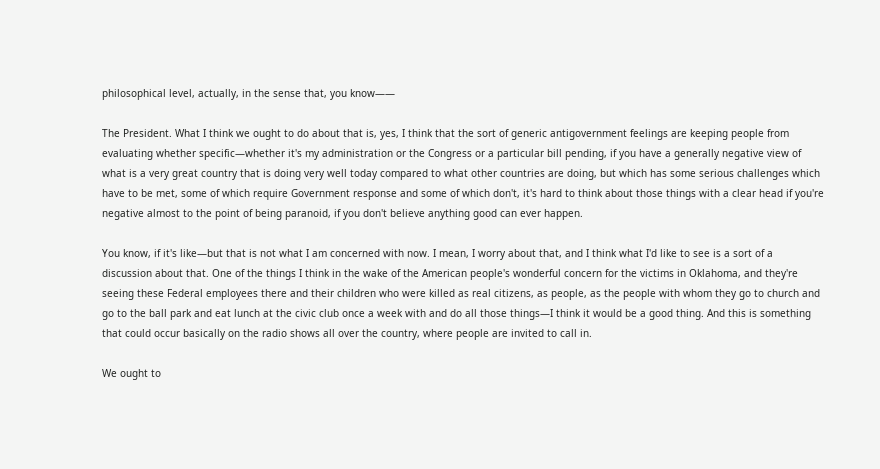philosophical level, actually, in the sense that, you know——

The President. What I think we ought to do about that is, yes, I think that the sort of generic antigovernment feelings are keeping people from evaluating whether specific—whether it's my administration or the Congress or a particular bill pending, if you have a generally negative view of what is a very great country that is doing very well today compared to what other countries are doing, but which has some serious challenges which have to be met, some of which require Government response and some of which don't, it's hard to think about those things with a clear head if you're negative almost to the point of being paranoid, if you don't believe anything good can ever happen.

You know, if it's like—but that is not what I am concerned with now. I mean, I worry about that, and I think what I'd like to see is a sort of a discussion about that. One of the things I think in the wake of the American people's wonderful concern for the victims in Oklahoma, and they're seeing these Federal employees there and their children who were killed as real citizens, as people, as the people with whom they go to church and go to the ball park and eat lunch at the civic club once a week with and do all those things—I think it would be a good thing. And this is something that could occur basically on the radio shows all over the country, where people are invited to call in.

We ought to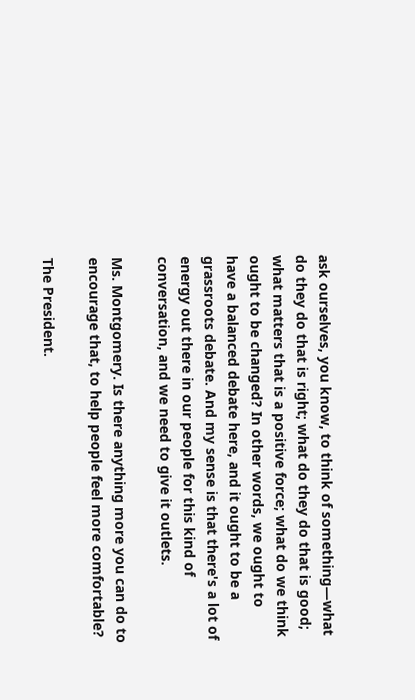ask ourselves, you know, to think of something—what do they do that is right; what do they do that is good; what matters that is a positive force; what do we think ought to be changed? In other words, we ought to have a balanced debate here, and it ought to be a grassroots debate. And my sense is that there's a lot of energy out there in our people for this kind of conversation, and we need to give it outlets.

Ms. Montgomery. Is there anything more you can do to encourage that, to help people feel more comfortable?

The President.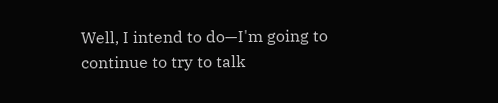Well, I intend to do—I'm going to continue to try to talk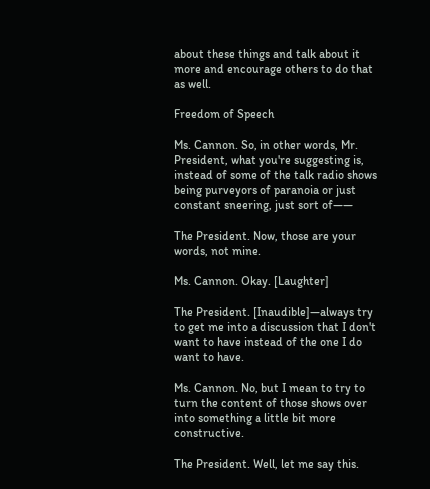about these things and talk about it more and encourage others to do that as well.

Freedom of Speech

Ms. Cannon. So, in other words, Mr. President, what you're suggesting is, instead of some of the talk radio shows being purveyors of paranoia or just constant sneering, just sort of——

The President. Now, those are your words, not mine.

Ms. Cannon. Okay. [Laughter]

The President. [Inaudible]—always try to get me into a discussion that I don't want to have instead of the one I do want to have.

Ms. Cannon. No, but I mean to try to turn the content of those shows over into something a little bit more constructive.

The President. Well, let me say this.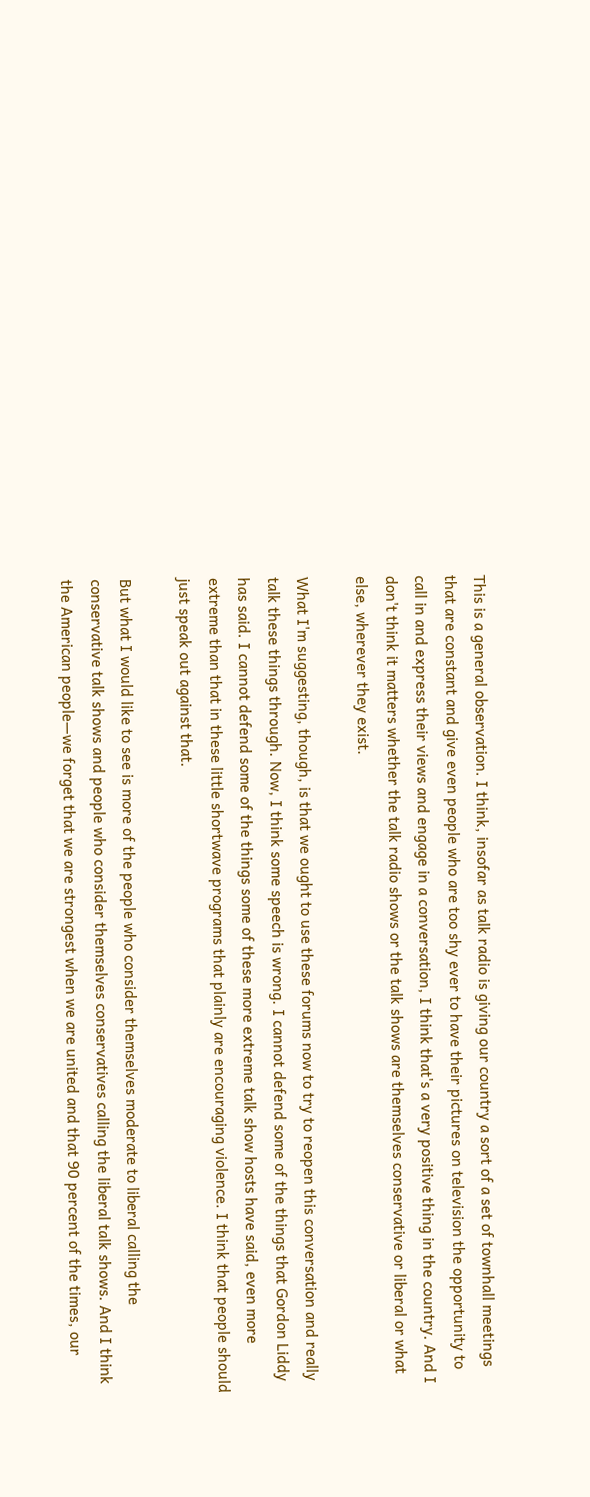This is a general observation. I think, insofar as talk radio is giving our country a sort of a set of townhall meetings that are constant and give even people who are too shy ever to have their pictures on television the opportunity to call in and express their views and engage in a conversation, I think that's a very positive thing in the country. And I don't think it matters whether the talk radio shows or the talk shows are themselves conservative or liberal or what else, wherever they exist.

What I'm suggesting, though, is that we ought to use these forums now to try to reopen this conversation and really talk these things through. Now, I think some speech is wrong. I cannot defend some of the things that Gordon Liddy has said. I cannot defend some of the things some of these more extreme talk show hosts have said, even more extreme than that in these little shortwave programs that plainly are encouraging violence. I think that people should just speak out against that.

But what I would like to see is more of the people who consider themselves moderate to liberal calling the conservative talk shows and people who consider themselves conservatives calling the liberal talk shows. And I think the American people—we forget that we are strongest when we are united and that 90 percent of the times, our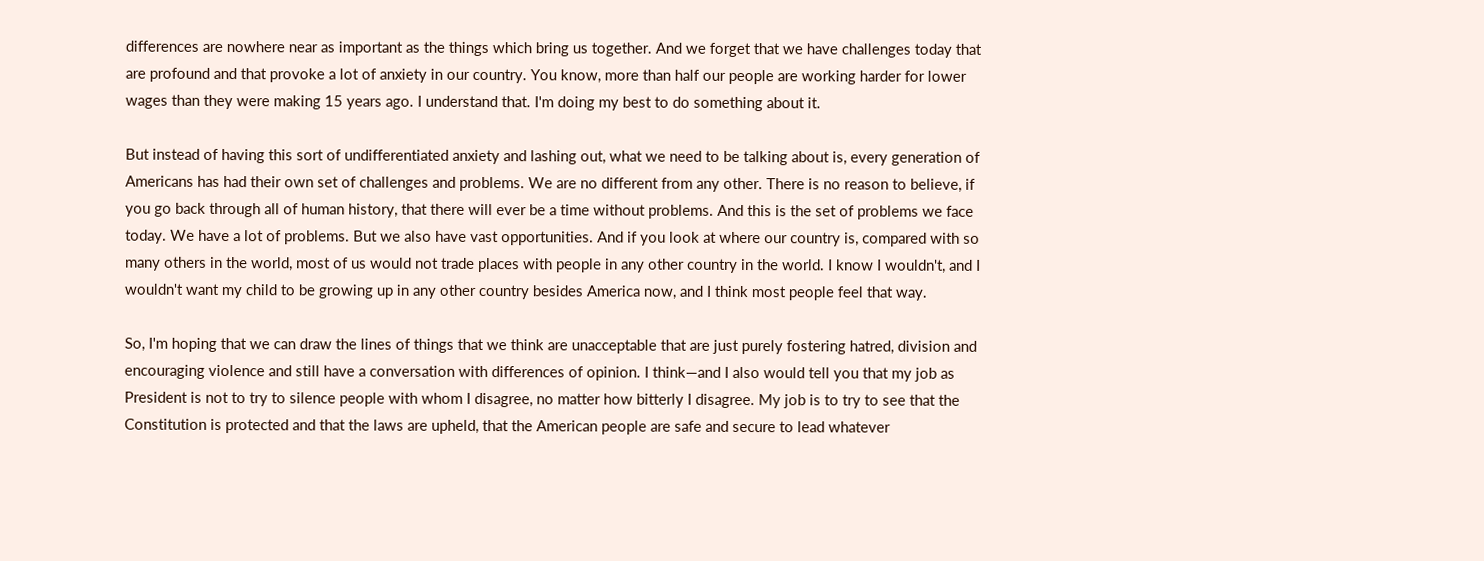differences are nowhere near as important as the things which bring us together. And we forget that we have challenges today that are profound and that provoke a lot of anxiety in our country. You know, more than half our people are working harder for lower wages than they were making 15 years ago. I understand that. I'm doing my best to do something about it.

But instead of having this sort of undifferentiated anxiety and lashing out, what we need to be talking about is, every generation of Americans has had their own set of challenges and problems. We are no different from any other. There is no reason to believe, if you go back through all of human history, that there will ever be a time without problems. And this is the set of problems we face today. We have a lot of problems. But we also have vast opportunities. And if you look at where our country is, compared with so many others in the world, most of us would not trade places with people in any other country in the world. I know I wouldn't, and I wouldn't want my child to be growing up in any other country besides America now, and I think most people feel that way.

So, I'm hoping that we can draw the lines of things that we think are unacceptable that are just purely fostering hatred, division and encouraging violence and still have a conversation with differences of opinion. I think—and I also would tell you that my job as President is not to try to silence people with whom I disagree, no matter how bitterly I disagree. My job is to try to see that the Constitution is protected and that the laws are upheld, that the American people are safe and secure to lead whatever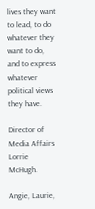lives they want to lead, to do whatever they want to do, and to express whatever political views they have.

Director of Media Affairs Lorrie McHugh.

Angie, Laurie,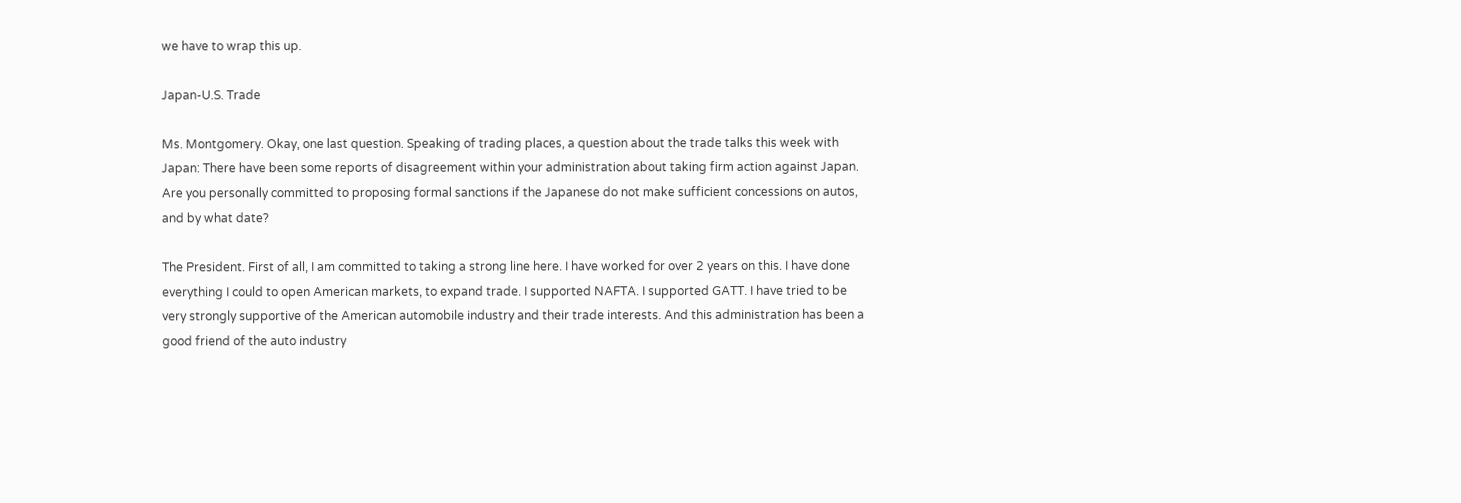we have to wrap this up.

Japan-U.S. Trade

Ms. Montgomery. Okay, one last question. Speaking of trading places, a question about the trade talks this week with Japan: There have been some reports of disagreement within your administration about taking firm action against Japan. Are you personally committed to proposing formal sanctions if the Japanese do not make sufficient concessions on autos, and by what date?

The President. First of all, I am committed to taking a strong line here. I have worked for over 2 years on this. I have done everything I could to open American markets, to expand trade. I supported NAFTA. I supported GATT. I have tried to be very strongly supportive of the American automobile industry and their trade interests. And this administration has been a good friend of the auto industry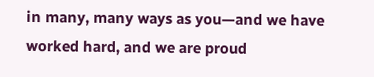in many, many ways as you—and we have worked hard, and we are proud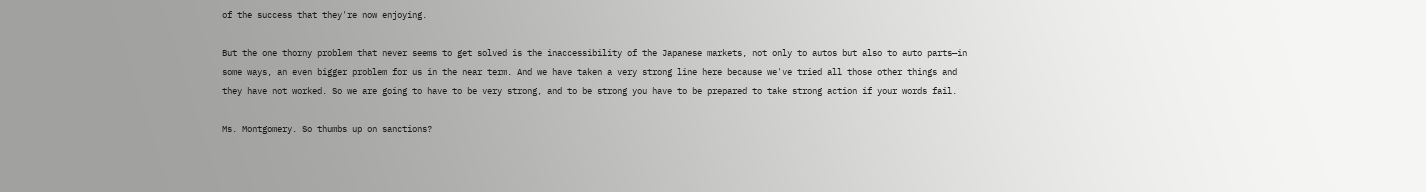of the success that they're now enjoying.

But the one thorny problem that never seems to get solved is the inaccessibility of the Japanese markets, not only to autos but also to auto parts—in some ways, an even bigger problem for us in the near term. And we have taken a very strong line here because we've tried all those other things and they have not worked. So we are going to have to be very strong, and to be strong you have to be prepared to take strong action if your words fail.

Ms. Montgomery. So thumbs up on sanctions?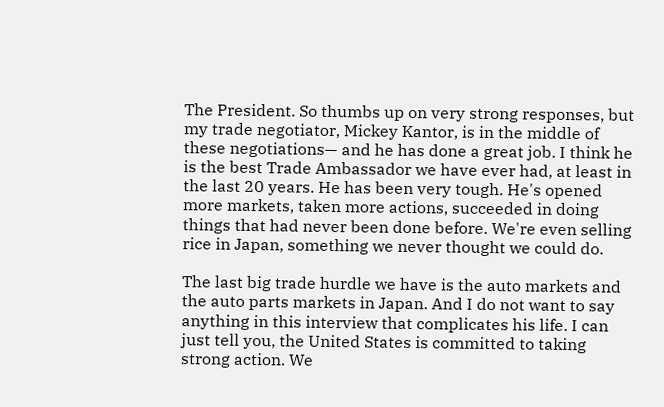The President. So thumbs up on very strong responses, but my trade negotiator, Mickey Kantor, is in the middle of these negotiations— and he has done a great job. I think he is the best Trade Ambassador we have ever had, at least in the last 20 years. He has been very tough. He's opened more markets, taken more actions, succeeded in doing things that had never been done before. We're even selling rice in Japan, something we never thought we could do.

The last big trade hurdle we have is the auto markets and the auto parts markets in Japan. And I do not want to say anything in this interview that complicates his life. I can just tell you, the United States is committed to taking strong action. We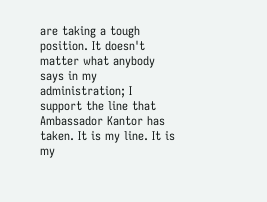are taking a tough position. It doesn't matter what anybody says in my administration; I support the line that Ambassador Kantor has taken. It is my line. It is my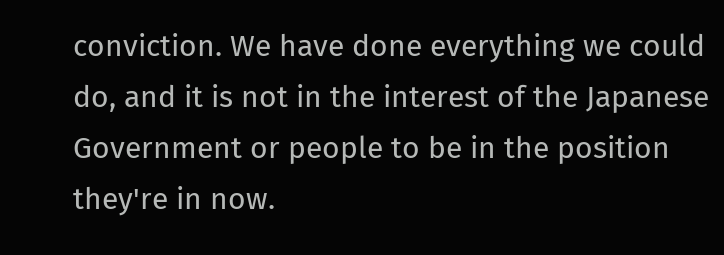conviction. We have done everything we could do, and it is not in the interest of the Japanese Government or people to be in the position they're in now.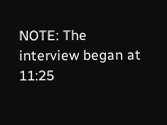NOTE: The interview began at 11:25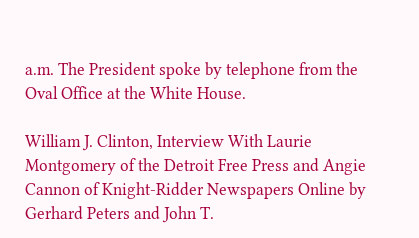a.m. The President spoke by telephone from the Oval Office at the White House.

William J. Clinton, Interview With Laurie Montgomery of the Detroit Free Press and Angie Cannon of Knight-Ridder Newspapers Online by Gerhard Peters and John T.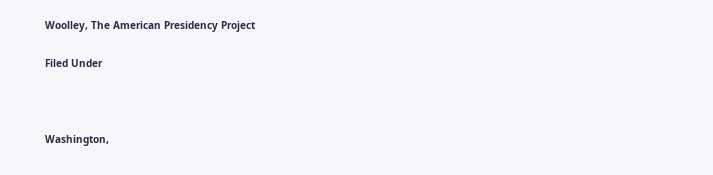Woolley, The American Presidency Project

Filed Under



Washington,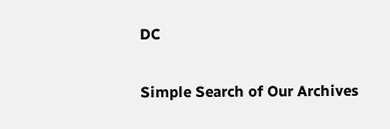DC

Simple Search of Our Archives